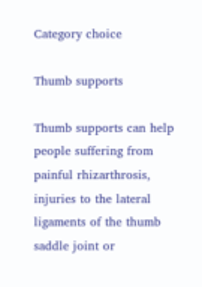Category choice

Thumb supports

Thumb supports can help people suffering from painful rhizarthrosis, injuries to the lateral ligaments of the thumb saddle joint or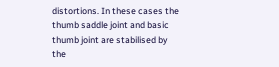distortions. In these cases the thumb saddle joint and basic thumb joint are stabilised by the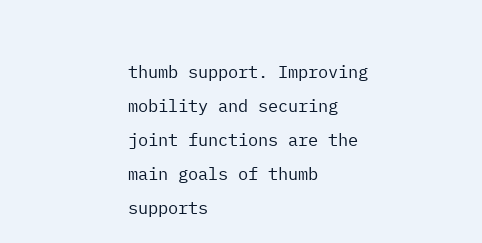thumb support. Improving mobility and securing joint functions are the main goals of thumb supports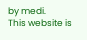by medi.
This website is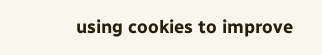using cookies to improve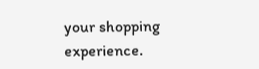your shopping experience.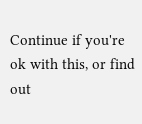Continue if you're ok with this, or find out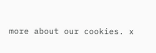more about our cookies. x